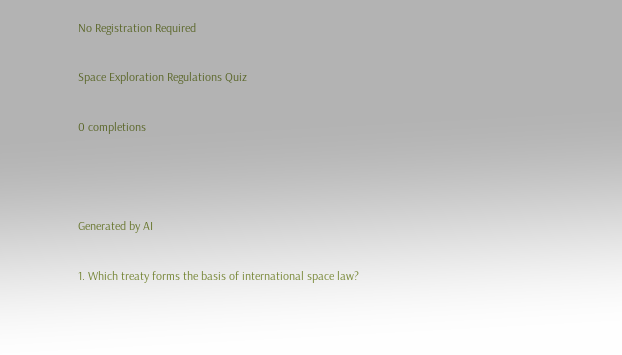No Registration Required

Space Exploration Regulations Quiz

0 completions



Generated by AI

1. Which treaty forms the basis of international space law?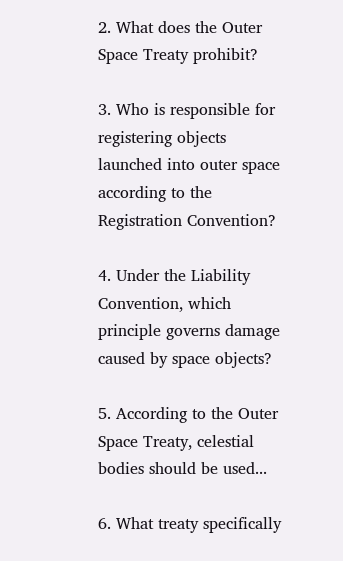2. What does the Outer Space Treaty prohibit?

3. Who is responsible for registering objects launched into outer space according to the Registration Convention?

4. Under the Liability Convention, which principle governs damage caused by space objects?

5. According to the Outer Space Treaty, celestial bodies should be used...

6. What treaty specifically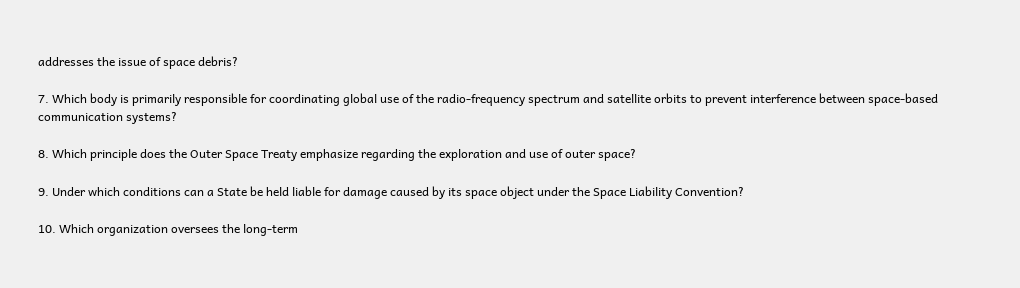addresses the issue of space debris?

7. Which body is primarily responsible for coordinating global use of the radio-frequency spectrum and satellite orbits to prevent interference between space-based communication systems?

8. Which principle does the Outer Space Treaty emphasize regarding the exploration and use of outer space?

9. Under which conditions can a State be held liable for damage caused by its space object under the Space Liability Convention?

10. Which organization oversees the long-term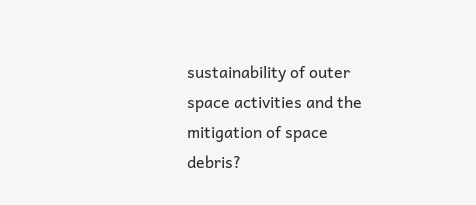sustainability of outer space activities and the mitigation of space debris?